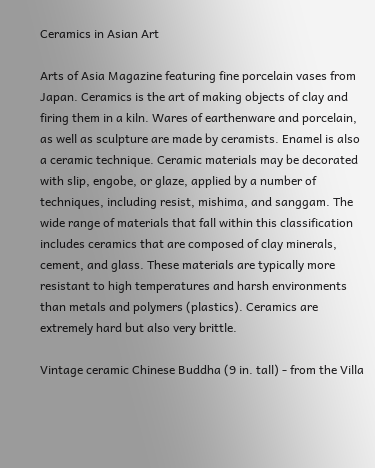Ceramics in Asian Art

Arts of Asia Magazine featuring fine porcelain vases from Japan. Ceramics is the art of making objects of clay and firing them in a kiln. Wares of earthenware and porcelain, as well as sculpture are made by ceramists. Enamel is also a ceramic technique. Ceramic materials may be decorated with slip, engobe, or glaze, applied by a number of techniques, including resist, mishima, and sanggam. The wide range of materials that fall within this classification includes ceramics that are composed of clay minerals, cement, and glass. These materials are typically more resistant to high temperatures and harsh environments than metals and polymers (plastics). Ceramics are extremely hard but also very brittle.

Vintage ceramic Chinese Buddha (9 in. tall) - from the Villa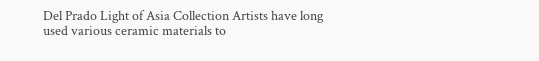Del Prado Light of Asia Collection Artists have long used various ceramic materials to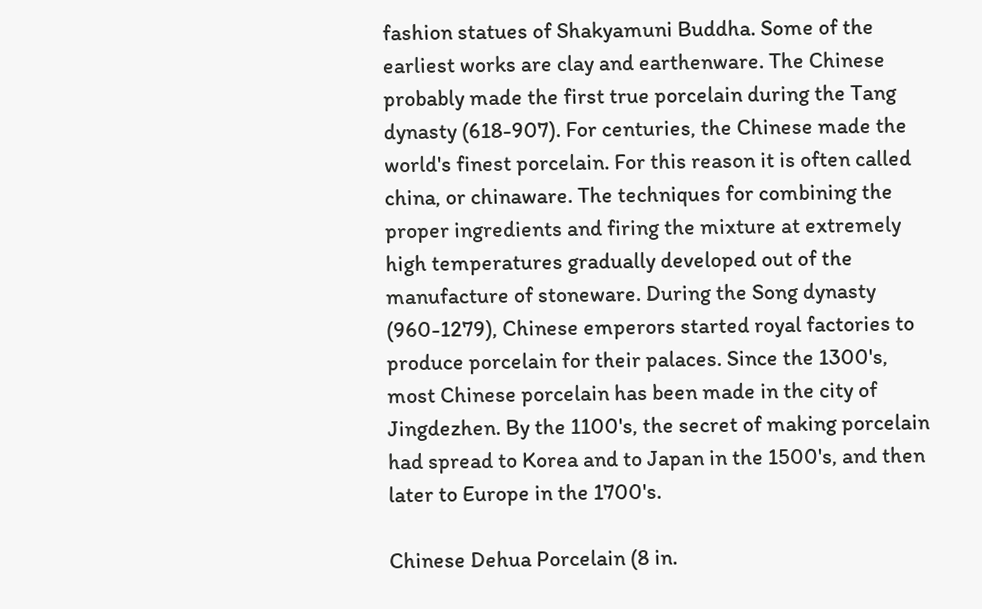fashion statues of Shakyamuni Buddha. Some of the earliest works are clay and earthenware. The Chinese probably made the first true porcelain during the Tang dynasty (618-907). For centuries, the Chinese made the world's finest porcelain. For this reason it is often called china, or chinaware. The techniques for combining the proper ingredients and firing the mixture at extremely high temperatures gradually developed out of the manufacture of stoneware. During the Song dynasty (960-1279), Chinese emperors started royal factories to produce porcelain for their palaces. Since the 1300's, most Chinese porcelain has been made in the city of Jingdezhen. By the 1100's, the secret of making porcelain had spread to Korea and to Japan in the 1500's, and then later to Europe in the 1700's.

Chinese Dehua Porcelain (8 in.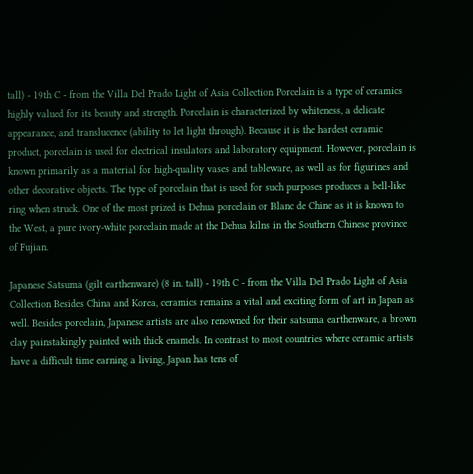tall) - 19th C - from the Villa Del Prado Light of Asia Collection Porcelain is a type of ceramics highly valued for its beauty and strength. Porcelain is characterized by whiteness, a delicate appearance, and translucence (ability to let light through). Because it is the hardest ceramic product, porcelain is used for electrical insulators and laboratory equipment. However, porcelain is known primarily as a material for high-quality vases and tableware, as well as for figurines and other decorative objects. The type of porcelain that is used for such purposes produces a bell-like ring when struck. One of the most prized is Dehua porcelain or Blanc de Chine as it is known to the West, a pure ivory-white porcelain made at the Dehua kilns in the Southern Chinese province of Fujian.

Japanese Satsuma (gilt earthenware) (8 in. tall) - 19th C - from the Villa Del Prado Light of Asia Collection Besides China and Korea, ceramics remains a vital and exciting form of art in Japan as well. Besides porcelain, Japanese artists are also renowned for their satsuma earthenware, a brown clay painstakingly painted with thick enamels. In contrast to most countries where ceramic artists have a difficult time earning a living, Japan has tens of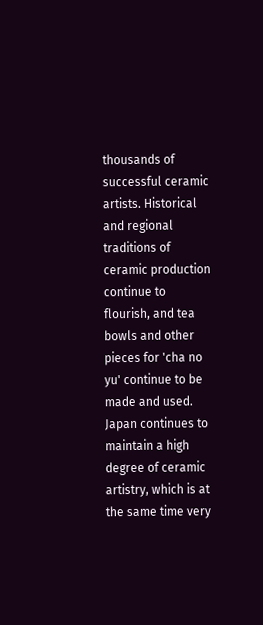thousands of successful ceramic artists. Historical and regional traditions of ceramic production continue to flourish, and tea bowls and other pieces for 'cha no yu' continue to be made and used. Japan continues to maintain a high degree of ceramic artistry, which is at the same time very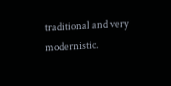traditional and very modernistic.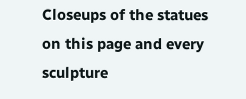Closeups of the statues on this page and every sculpture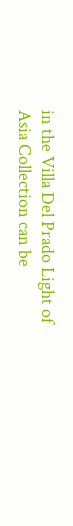in the Villa Del Prado Light of Asia Collection can be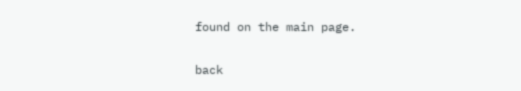found on the main page.

back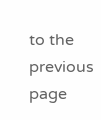to the previous page